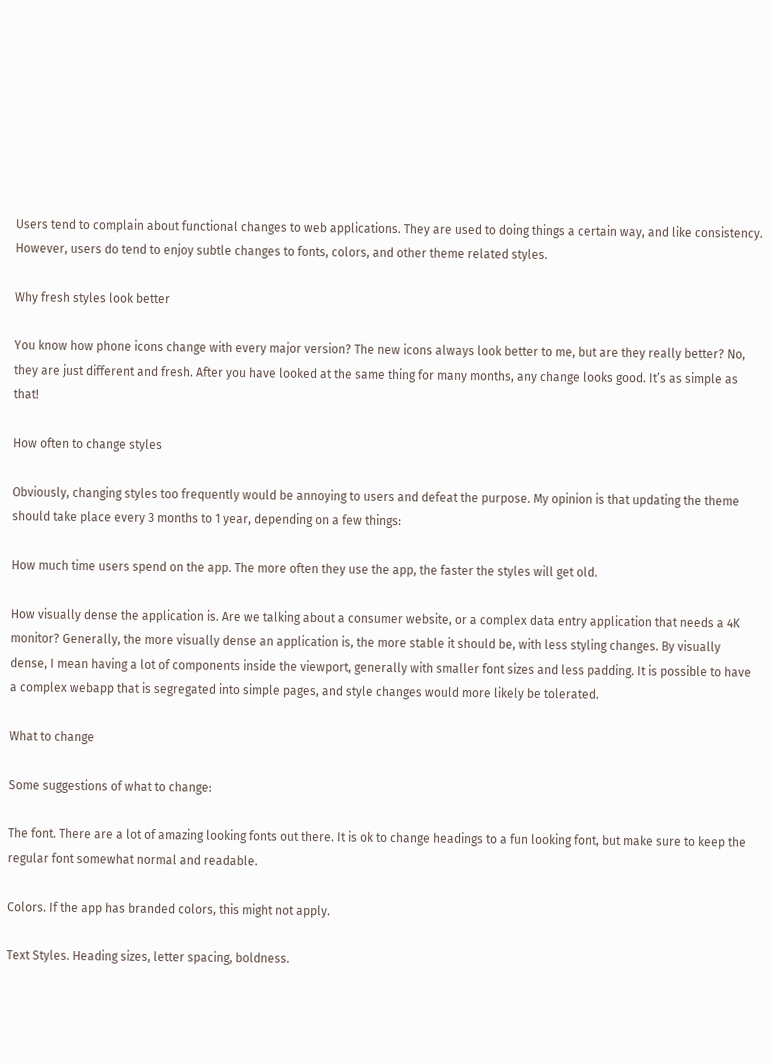Users tend to complain about functional changes to web applications. They are used to doing things a certain way, and like consistency. However, users do tend to enjoy subtle changes to fonts, colors, and other theme related styles.

Why fresh styles look better

You know how phone icons change with every major version? The new icons always look better to me, but are they really better? No, they are just different and fresh. After you have looked at the same thing for many months, any change looks good. It’s as simple as that!

How often to change styles

Obviously, changing styles too frequently would be annoying to users and defeat the purpose. My opinion is that updating the theme should take place every 3 months to 1 year, depending on a few things:

How much time users spend on the app. The more often they use the app, the faster the styles will get old.

How visually dense the application is. Are we talking about a consumer website, or a complex data entry application that needs a 4K monitor? Generally, the more visually dense an application is, the more stable it should be, with less styling changes. By visually dense, I mean having a lot of components inside the viewport, generally with smaller font sizes and less padding. It is possible to have a complex webapp that is segregated into simple pages, and style changes would more likely be tolerated.

What to change

Some suggestions of what to change:

The font. There are a lot of amazing looking fonts out there. It is ok to change headings to a fun looking font, but make sure to keep the regular font somewhat normal and readable.

Colors. If the app has branded colors, this might not apply.

Text Styles. Heading sizes, letter spacing, boldness.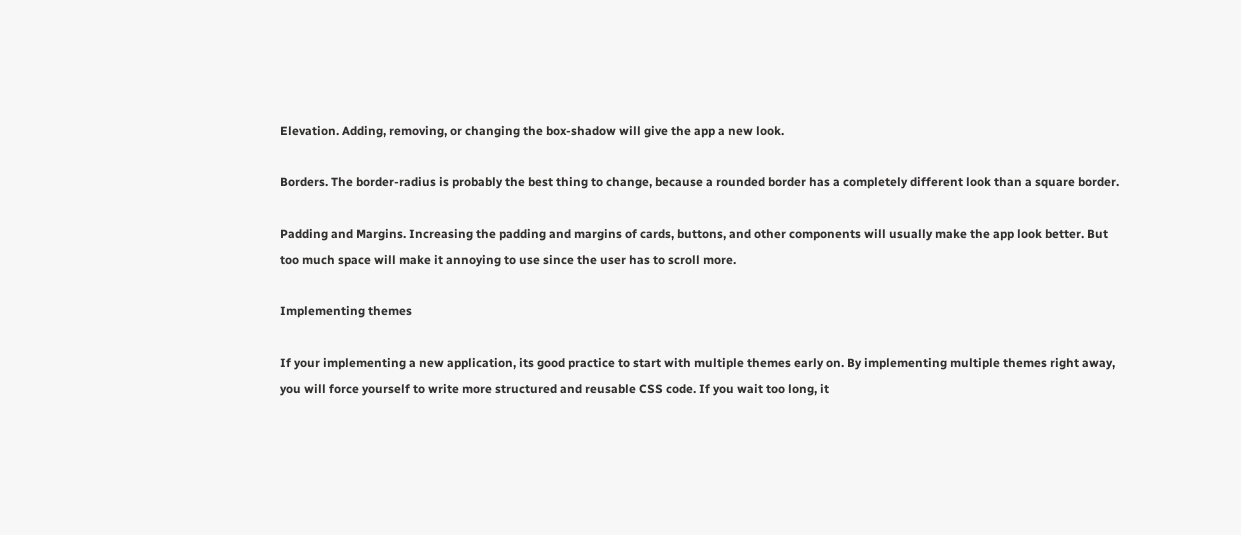Elevation. Adding, removing, or changing the box-shadow will give the app a new look.

Borders. The border-radius is probably the best thing to change, because a rounded border has a completely different look than a square border.

Padding and Margins. Increasing the padding and margins of cards, buttons, and other components will usually make the app look better. But too much space will make it annoying to use since the user has to scroll more.

Implementing themes

If your implementing a new application, its good practice to start with multiple themes early on. By implementing multiple themes right away, you will force yourself to write more structured and reusable CSS code. If you wait too long, it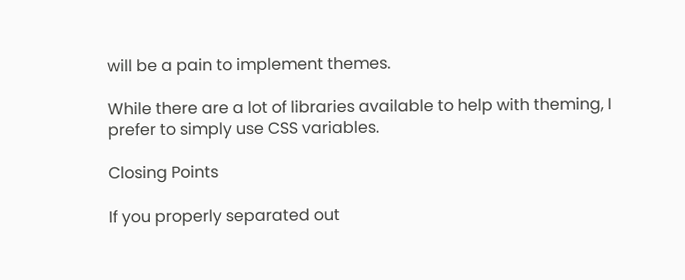will be a pain to implement themes.

While there are a lot of libraries available to help with theming, I prefer to simply use CSS variables.

Closing Points

If you properly separated out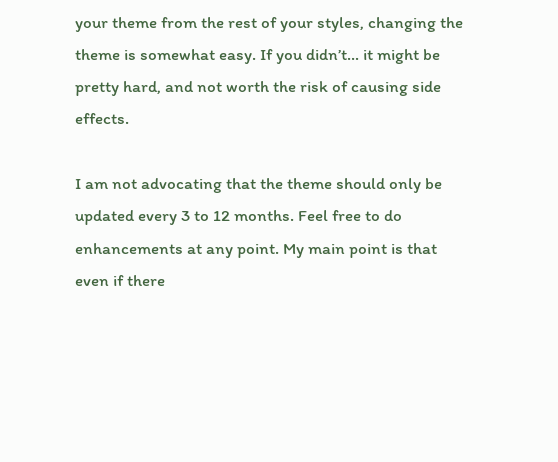your theme from the rest of your styles, changing the theme is somewhat easy. If you didn’t… it might be pretty hard, and not worth the risk of causing side effects.

I am not advocating that the theme should only be updated every 3 to 12 months. Feel free to do enhancements at any point. My main point is that even if there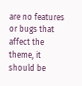are no features or bugs that affect the theme, it should be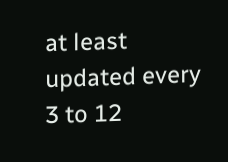at least updated every 3 to 12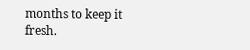months to keep it fresh.